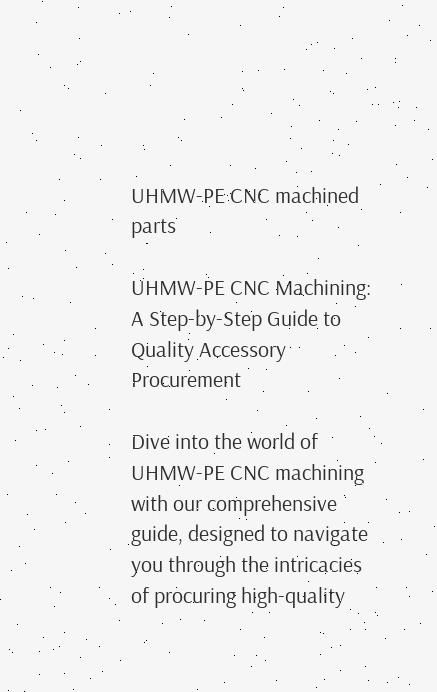UHMW-PE CNC machined parts

UHMW-PE CNC Machining: A Step-by-Step Guide to Quality Accessory Procurement

Dive into the world of UHMW-PE CNC machining with our comprehensive guide, designed to navigate you through the intricacies of procuring high-quality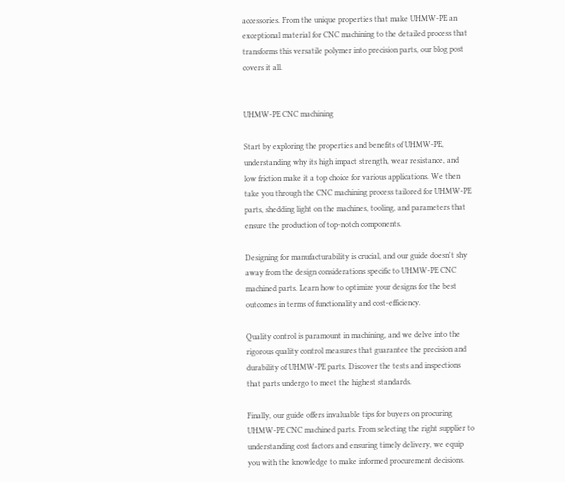accessories. From the unique properties that make UHMW-PE an exceptional material for CNC machining to the detailed process that transforms this versatile polymer into precision parts, our blog post covers it all.


UHMW-PE CNC machining

Start by exploring the properties and benefits of UHMW-PE, understanding why its high impact strength, wear resistance, and low friction make it a top choice for various applications. We then take you through the CNC machining process tailored for UHMW-PE parts, shedding light on the machines, tooling, and parameters that ensure the production of top-notch components.

Designing for manufacturability is crucial, and our guide doesn't shy away from the design considerations specific to UHMW-PE CNC machined parts. Learn how to optimize your designs for the best outcomes in terms of functionality and cost-efficiency.

Quality control is paramount in machining, and we delve into the rigorous quality control measures that guarantee the precision and durability of UHMW-PE parts. Discover the tests and inspections that parts undergo to meet the highest standards.

Finally, our guide offers invaluable tips for buyers on procuring UHMW-PE CNC machined parts. From selecting the right supplier to understanding cost factors and ensuring timely delivery, we equip you with the knowledge to make informed procurement decisions.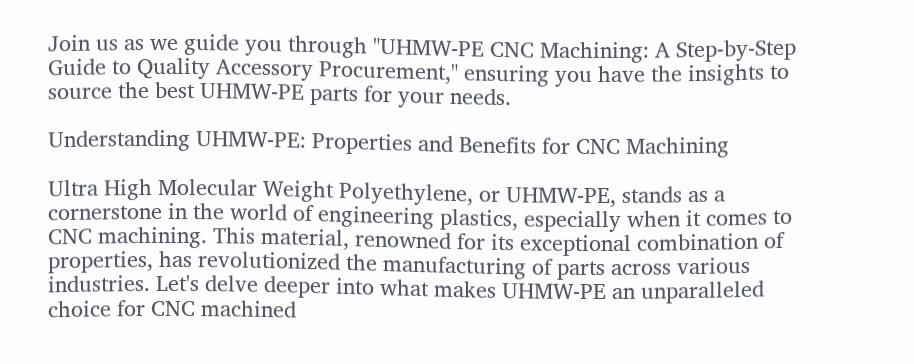Join us as we guide you through "UHMW-PE CNC Machining: A Step-by-Step Guide to Quality Accessory Procurement," ensuring you have the insights to source the best UHMW-PE parts for your needs.

Understanding UHMW-PE: Properties and Benefits for CNC Machining

Ultra High Molecular Weight Polyethylene, or UHMW-PE, stands as a cornerstone in the world of engineering plastics, especially when it comes to CNC machining. This material, renowned for its exceptional combination of properties, has revolutionized the manufacturing of parts across various industries. Let's delve deeper into what makes UHMW-PE an unparalleled choice for CNC machined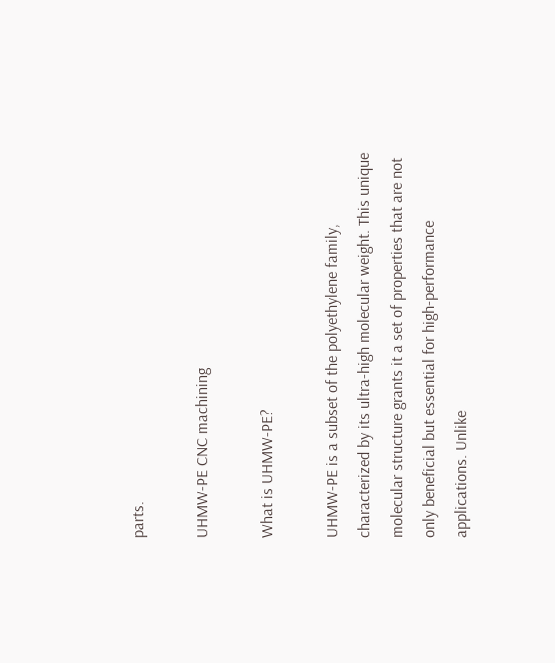parts.

UHMW-PE CNC machining

What is UHMW-PE?

UHMW-PE is a subset of the polyethylene family, characterized by its ultra-high molecular weight. This unique molecular structure grants it a set of properties that are not only beneficial but essential for high-performance applications. Unlike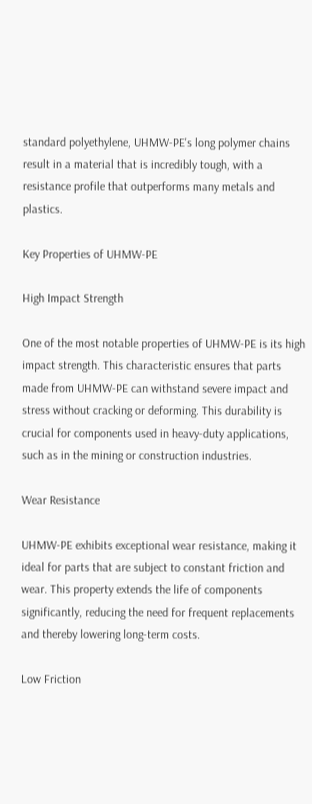standard polyethylene, UHMW-PE's long polymer chains result in a material that is incredibly tough, with a resistance profile that outperforms many metals and plastics.

Key Properties of UHMW-PE

High Impact Strength

One of the most notable properties of UHMW-PE is its high impact strength. This characteristic ensures that parts made from UHMW-PE can withstand severe impact and stress without cracking or deforming. This durability is crucial for components used in heavy-duty applications, such as in the mining or construction industries.

Wear Resistance

UHMW-PE exhibits exceptional wear resistance, making it ideal for parts that are subject to constant friction and wear. This property extends the life of components significantly, reducing the need for frequent replacements and thereby lowering long-term costs.

Low Friction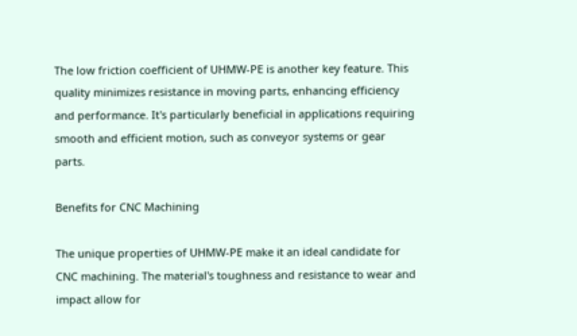The low friction coefficient of UHMW-PE is another key feature. This quality minimizes resistance in moving parts, enhancing efficiency and performance. It's particularly beneficial in applications requiring smooth and efficient motion, such as conveyor systems or gear parts.

Benefits for CNC Machining

The unique properties of UHMW-PE make it an ideal candidate for CNC machining. The material's toughness and resistance to wear and impact allow for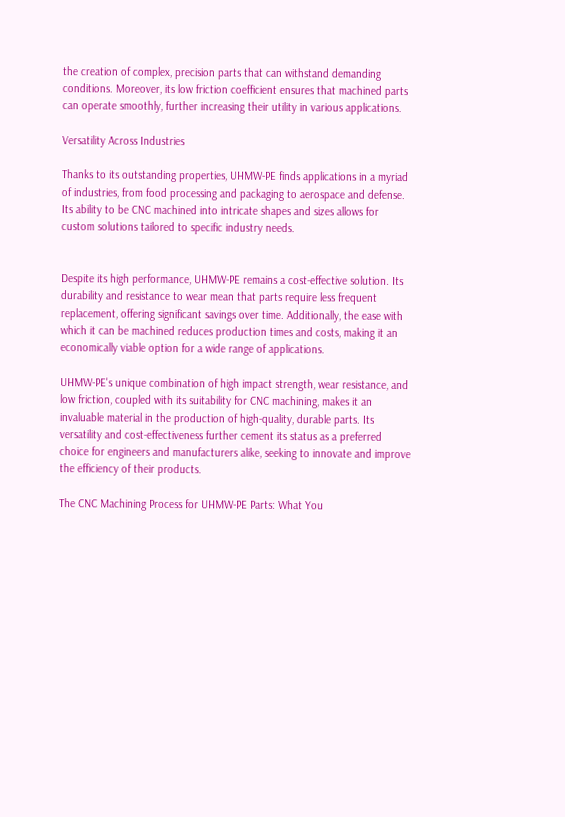the creation of complex, precision parts that can withstand demanding conditions. Moreover, its low friction coefficient ensures that machined parts can operate smoothly, further increasing their utility in various applications.

Versatility Across Industries

Thanks to its outstanding properties, UHMW-PE finds applications in a myriad of industries, from food processing and packaging to aerospace and defense. Its ability to be CNC machined into intricate shapes and sizes allows for custom solutions tailored to specific industry needs.


Despite its high performance, UHMW-PE remains a cost-effective solution. Its durability and resistance to wear mean that parts require less frequent replacement, offering significant savings over time. Additionally, the ease with which it can be machined reduces production times and costs, making it an economically viable option for a wide range of applications.

UHMW-PE's unique combination of high impact strength, wear resistance, and low friction, coupled with its suitability for CNC machining, makes it an invaluable material in the production of high-quality, durable parts. Its versatility and cost-effectiveness further cement its status as a preferred choice for engineers and manufacturers alike, seeking to innovate and improve the efficiency of their products.

The CNC Machining Process for UHMW-PE Parts: What You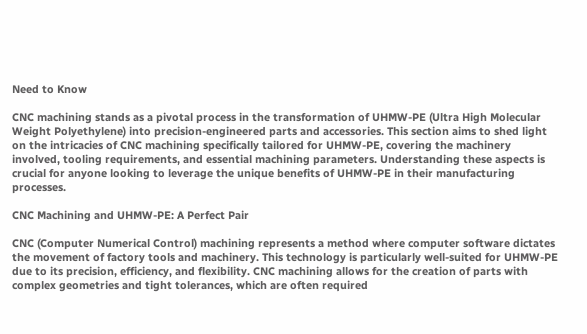Need to Know

CNC machining stands as a pivotal process in the transformation of UHMW-PE (Ultra High Molecular Weight Polyethylene) into precision-engineered parts and accessories. This section aims to shed light on the intricacies of CNC machining specifically tailored for UHMW-PE, covering the machinery involved, tooling requirements, and essential machining parameters. Understanding these aspects is crucial for anyone looking to leverage the unique benefits of UHMW-PE in their manufacturing processes.

CNC Machining and UHMW-PE: A Perfect Pair

CNC (Computer Numerical Control) machining represents a method where computer software dictates the movement of factory tools and machinery. This technology is particularly well-suited for UHMW-PE due to its precision, efficiency, and flexibility. CNC machining allows for the creation of parts with complex geometries and tight tolerances, which are often required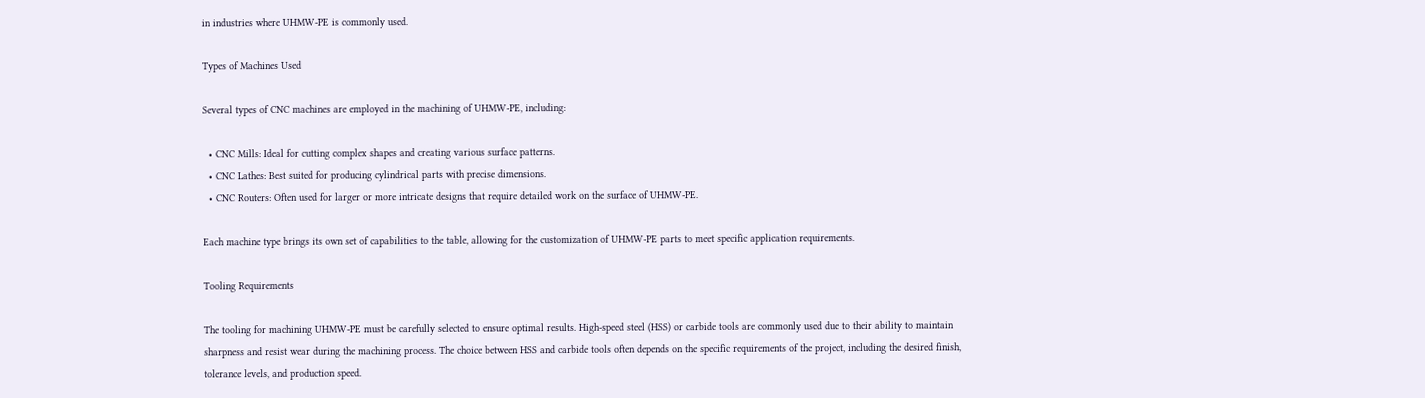in industries where UHMW-PE is commonly used.

Types of Machines Used

Several types of CNC machines are employed in the machining of UHMW-PE, including:

  • CNC Mills: Ideal for cutting complex shapes and creating various surface patterns.
  • CNC Lathes: Best suited for producing cylindrical parts with precise dimensions.
  • CNC Routers: Often used for larger or more intricate designs that require detailed work on the surface of UHMW-PE.

Each machine type brings its own set of capabilities to the table, allowing for the customization of UHMW-PE parts to meet specific application requirements.

Tooling Requirements

The tooling for machining UHMW-PE must be carefully selected to ensure optimal results. High-speed steel (HSS) or carbide tools are commonly used due to their ability to maintain sharpness and resist wear during the machining process. The choice between HSS and carbide tools often depends on the specific requirements of the project, including the desired finish, tolerance levels, and production speed.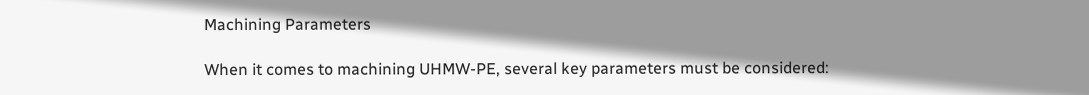Machining Parameters

When it comes to machining UHMW-PE, several key parameters must be considered: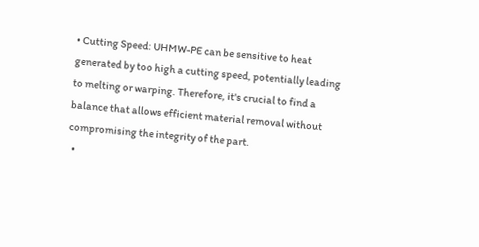• Cutting Speed: UHMW-PE can be sensitive to heat generated by too high a cutting speed, potentially leading to melting or warping. Therefore, it's crucial to find a balance that allows efficient material removal without compromising the integrity of the part.
  •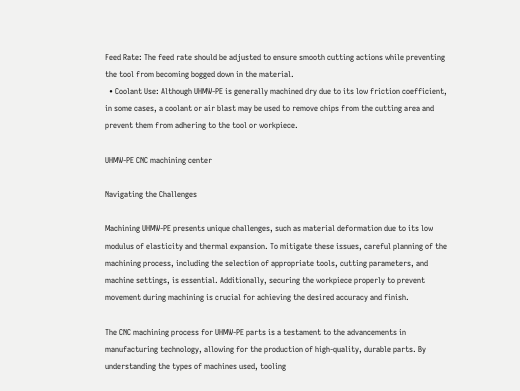Feed Rate: The feed rate should be adjusted to ensure smooth cutting actions while preventing the tool from becoming bogged down in the material.
  • Coolant Use: Although UHMW-PE is generally machined dry due to its low friction coefficient, in some cases, a coolant or air blast may be used to remove chips from the cutting area and prevent them from adhering to the tool or workpiece.

UHMW-PE CNC machining center

Navigating the Challenges

Machining UHMW-PE presents unique challenges, such as material deformation due to its low modulus of elasticity and thermal expansion. To mitigate these issues, careful planning of the machining process, including the selection of appropriate tools, cutting parameters, and machine settings, is essential. Additionally, securing the workpiece properly to prevent movement during machining is crucial for achieving the desired accuracy and finish.

The CNC machining process for UHMW-PE parts is a testament to the advancements in manufacturing technology, allowing for the production of high-quality, durable parts. By understanding the types of machines used, tooling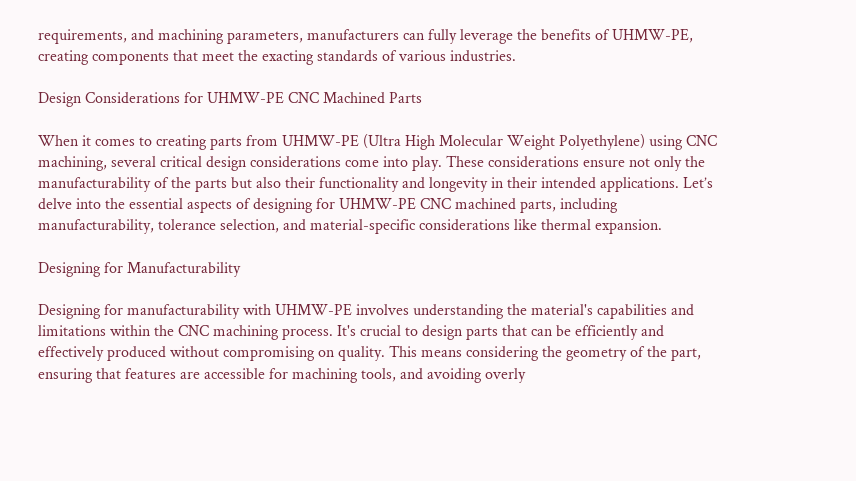requirements, and machining parameters, manufacturers can fully leverage the benefits of UHMW-PE, creating components that meet the exacting standards of various industries.

Design Considerations for UHMW-PE CNC Machined Parts

When it comes to creating parts from UHMW-PE (Ultra High Molecular Weight Polyethylene) using CNC machining, several critical design considerations come into play. These considerations ensure not only the manufacturability of the parts but also their functionality and longevity in their intended applications. Let’s delve into the essential aspects of designing for UHMW-PE CNC machined parts, including manufacturability, tolerance selection, and material-specific considerations like thermal expansion.

Designing for Manufacturability

Designing for manufacturability with UHMW-PE involves understanding the material's capabilities and limitations within the CNC machining process. It's crucial to design parts that can be efficiently and effectively produced without compromising on quality. This means considering the geometry of the part, ensuring that features are accessible for machining tools, and avoiding overly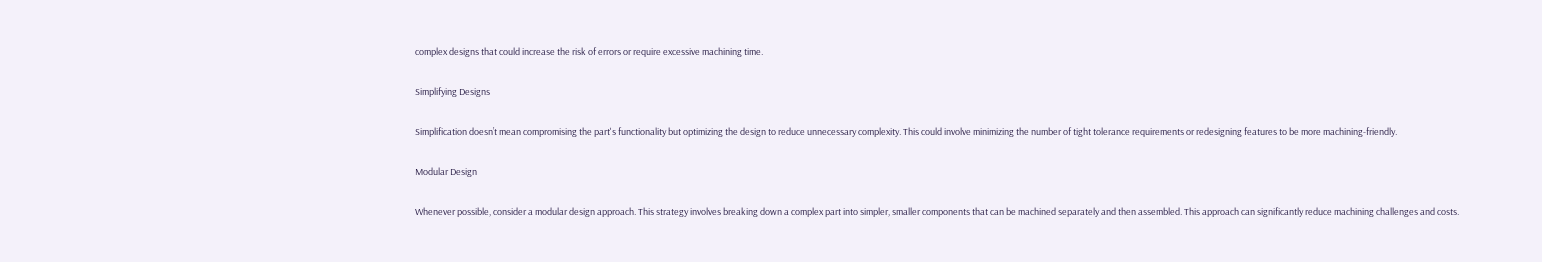complex designs that could increase the risk of errors or require excessive machining time.

Simplifying Designs

Simplification doesn’t mean compromising the part's functionality but optimizing the design to reduce unnecessary complexity. This could involve minimizing the number of tight tolerance requirements or redesigning features to be more machining-friendly.

Modular Design

Whenever possible, consider a modular design approach. This strategy involves breaking down a complex part into simpler, smaller components that can be machined separately and then assembled. This approach can significantly reduce machining challenges and costs.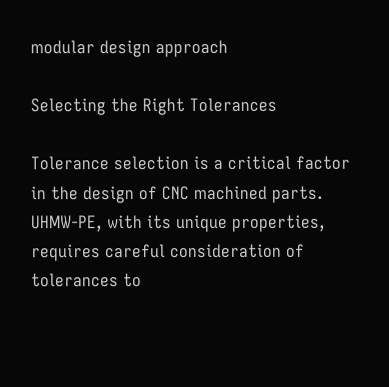modular design approach

Selecting the Right Tolerances

Tolerance selection is a critical factor in the design of CNC machined parts. UHMW-PE, with its unique properties, requires careful consideration of tolerances to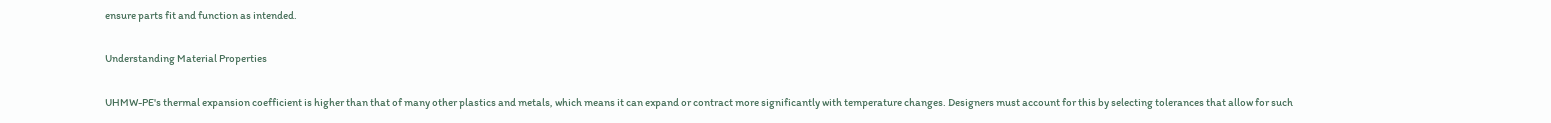ensure parts fit and function as intended.

Understanding Material Properties

UHMW-PE's thermal expansion coefficient is higher than that of many other plastics and metals, which means it can expand or contract more significantly with temperature changes. Designers must account for this by selecting tolerances that allow for such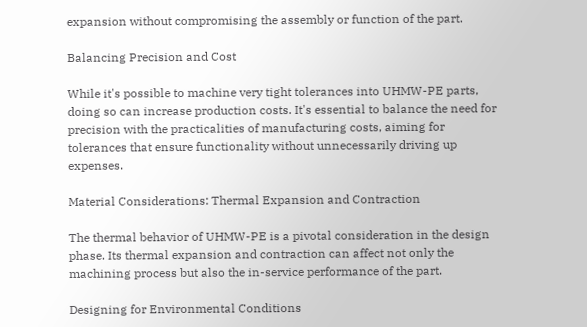expansion without compromising the assembly or function of the part.

Balancing Precision and Cost

While it's possible to machine very tight tolerances into UHMW-PE parts, doing so can increase production costs. It's essential to balance the need for precision with the practicalities of manufacturing costs, aiming for tolerances that ensure functionality without unnecessarily driving up expenses.

Material Considerations: Thermal Expansion and Contraction

The thermal behavior of UHMW-PE is a pivotal consideration in the design phase. Its thermal expansion and contraction can affect not only the machining process but also the in-service performance of the part.

Designing for Environmental Conditions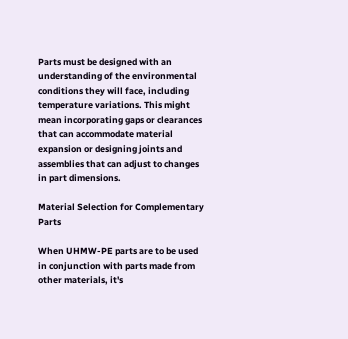Parts must be designed with an understanding of the environmental conditions they will face, including temperature variations. This might mean incorporating gaps or clearances that can accommodate material expansion or designing joints and assemblies that can adjust to changes in part dimensions.

Material Selection for Complementary Parts

When UHMW-PE parts are to be used in conjunction with parts made from other materials, it's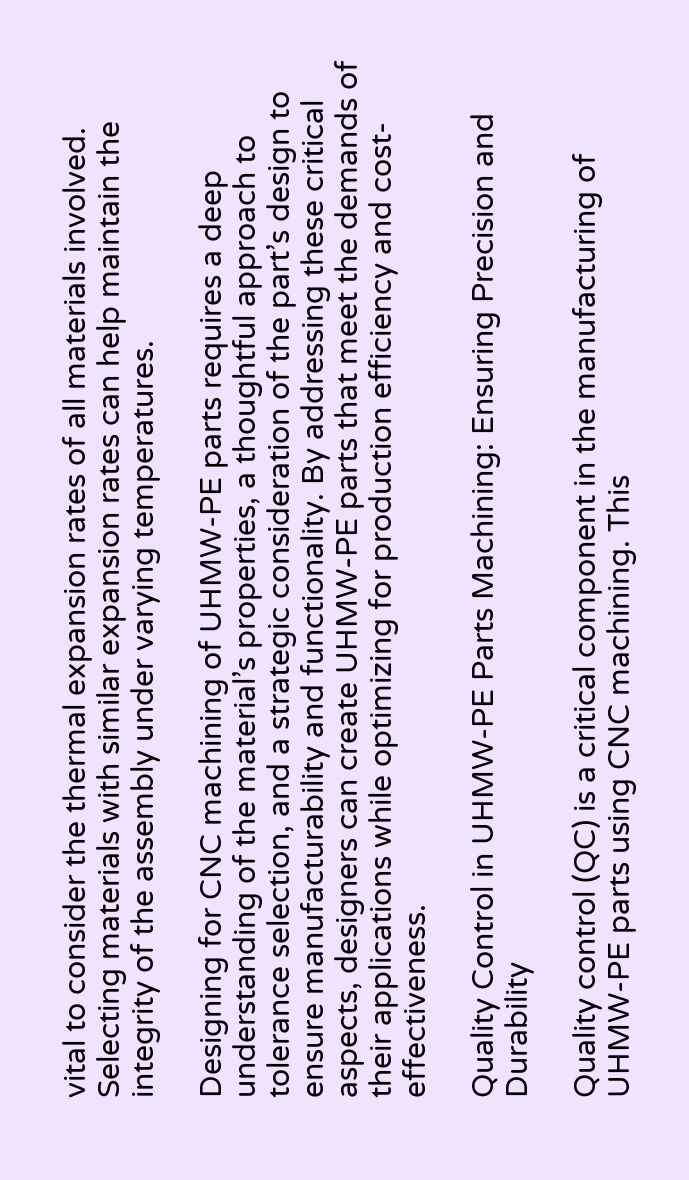vital to consider the thermal expansion rates of all materials involved. Selecting materials with similar expansion rates can help maintain the integrity of the assembly under varying temperatures.

Designing for CNC machining of UHMW-PE parts requires a deep understanding of the material’s properties, a thoughtful approach to tolerance selection, and a strategic consideration of the part’s design to ensure manufacturability and functionality. By addressing these critical aspects, designers can create UHMW-PE parts that meet the demands of their applications while optimizing for production efficiency and cost-effectiveness.

Quality Control in UHMW-PE Parts Machining: Ensuring Precision and Durability

Quality control (QC) is a critical component in the manufacturing of UHMW-PE parts using CNC machining. This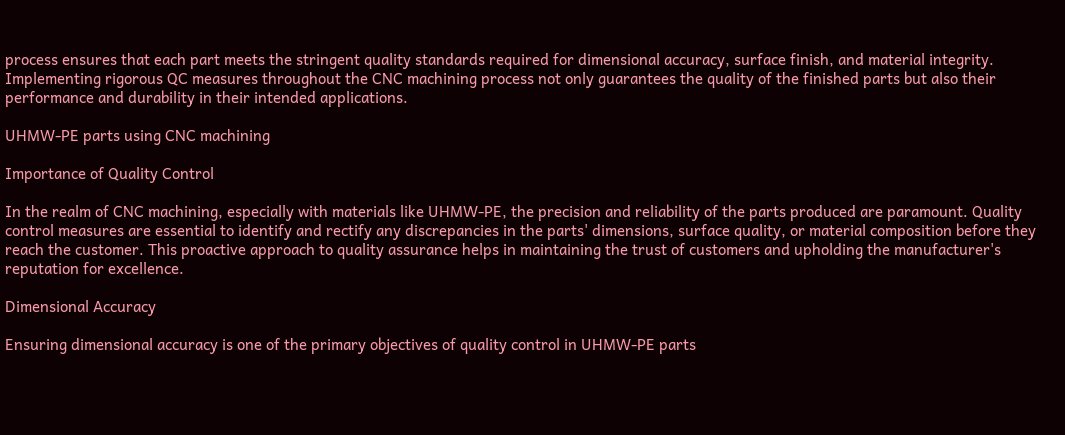process ensures that each part meets the stringent quality standards required for dimensional accuracy, surface finish, and material integrity. Implementing rigorous QC measures throughout the CNC machining process not only guarantees the quality of the finished parts but also their performance and durability in their intended applications.

UHMW-PE parts using CNC machining

Importance of Quality Control

In the realm of CNC machining, especially with materials like UHMW-PE, the precision and reliability of the parts produced are paramount. Quality control measures are essential to identify and rectify any discrepancies in the parts' dimensions, surface quality, or material composition before they reach the customer. This proactive approach to quality assurance helps in maintaining the trust of customers and upholding the manufacturer's reputation for excellence.

Dimensional Accuracy

Ensuring dimensional accuracy is one of the primary objectives of quality control in UHMW-PE parts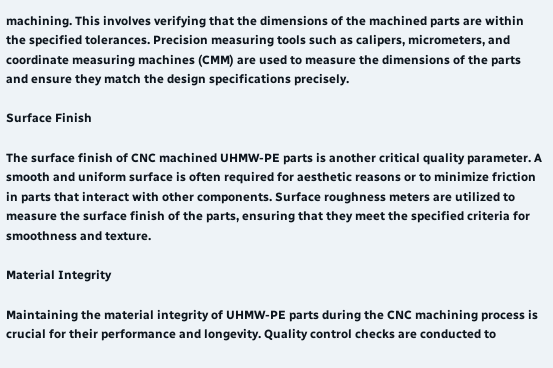machining. This involves verifying that the dimensions of the machined parts are within the specified tolerances. Precision measuring tools such as calipers, micrometers, and coordinate measuring machines (CMM) are used to measure the dimensions of the parts and ensure they match the design specifications precisely.

Surface Finish

The surface finish of CNC machined UHMW-PE parts is another critical quality parameter. A smooth and uniform surface is often required for aesthetic reasons or to minimize friction in parts that interact with other components. Surface roughness meters are utilized to measure the surface finish of the parts, ensuring that they meet the specified criteria for smoothness and texture.

Material Integrity

Maintaining the material integrity of UHMW-PE parts during the CNC machining process is crucial for their performance and longevity. Quality control checks are conducted to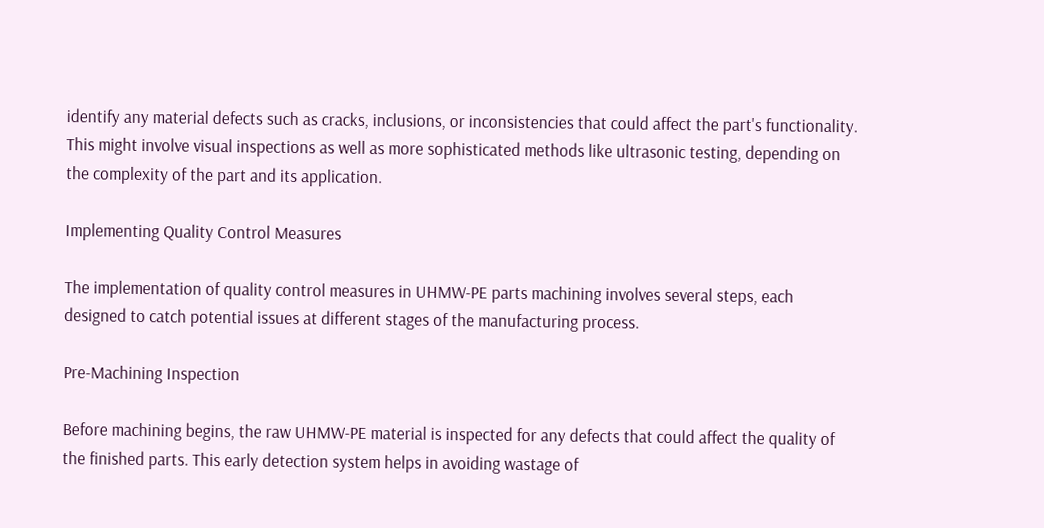identify any material defects such as cracks, inclusions, or inconsistencies that could affect the part's functionality. This might involve visual inspections as well as more sophisticated methods like ultrasonic testing, depending on the complexity of the part and its application.

Implementing Quality Control Measures

The implementation of quality control measures in UHMW-PE parts machining involves several steps, each designed to catch potential issues at different stages of the manufacturing process.

Pre-Machining Inspection

Before machining begins, the raw UHMW-PE material is inspected for any defects that could affect the quality of the finished parts. This early detection system helps in avoiding wastage of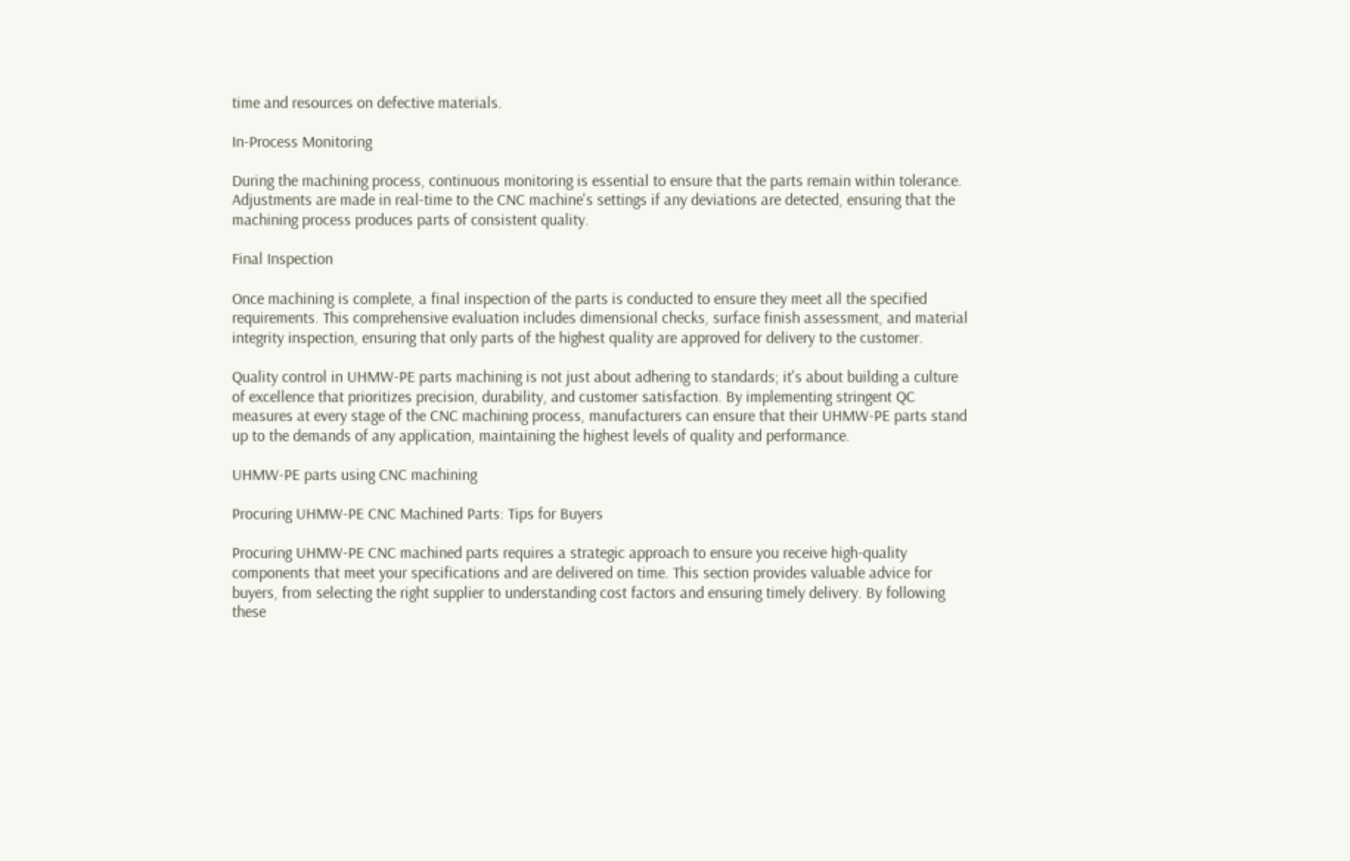time and resources on defective materials.

In-Process Monitoring

During the machining process, continuous monitoring is essential to ensure that the parts remain within tolerance. Adjustments are made in real-time to the CNC machine's settings if any deviations are detected, ensuring that the machining process produces parts of consistent quality.

Final Inspection

Once machining is complete, a final inspection of the parts is conducted to ensure they meet all the specified requirements. This comprehensive evaluation includes dimensional checks, surface finish assessment, and material integrity inspection, ensuring that only parts of the highest quality are approved for delivery to the customer.

Quality control in UHMW-PE parts machining is not just about adhering to standards; it's about building a culture of excellence that prioritizes precision, durability, and customer satisfaction. By implementing stringent QC measures at every stage of the CNC machining process, manufacturers can ensure that their UHMW-PE parts stand up to the demands of any application, maintaining the highest levels of quality and performance.

UHMW-PE parts using CNC machining

Procuring UHMW-PE CNC Machined Parts: Tips for Buyers

Procuring UHMW-PE CNC machined parts requires a strategic approach to ensure you receive high-quality components that meet your specifications and are delivered on time. This section provides valuable advice for buyers, from selecting the right supplier to understanding cost factors and ensuring timely delivery. By following these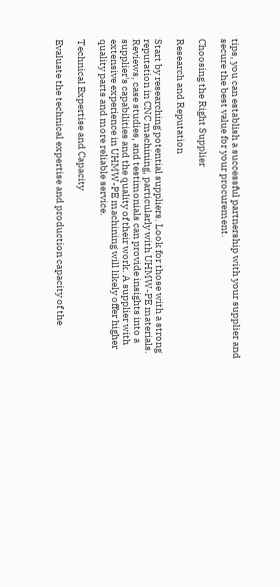tips, you can establish a successful partnership with your supplier and secure the best value for your procurement.

Choosing the Right Supplier

Research and Reputation

Start by researching potential suppliers. Look for those with a strong reputation in CNC machining, particularly with UHMW-PE materials. Reviews, case studies, and testimonials can provide insights into a supplier's capabilities and the quality of their work. A supplier with extensive experience in UHMW-PE machining will likely offer higher quality parts and more reliable service.

Technical Expertise and Capacity

Evaluate the technical expertise and production capacity of the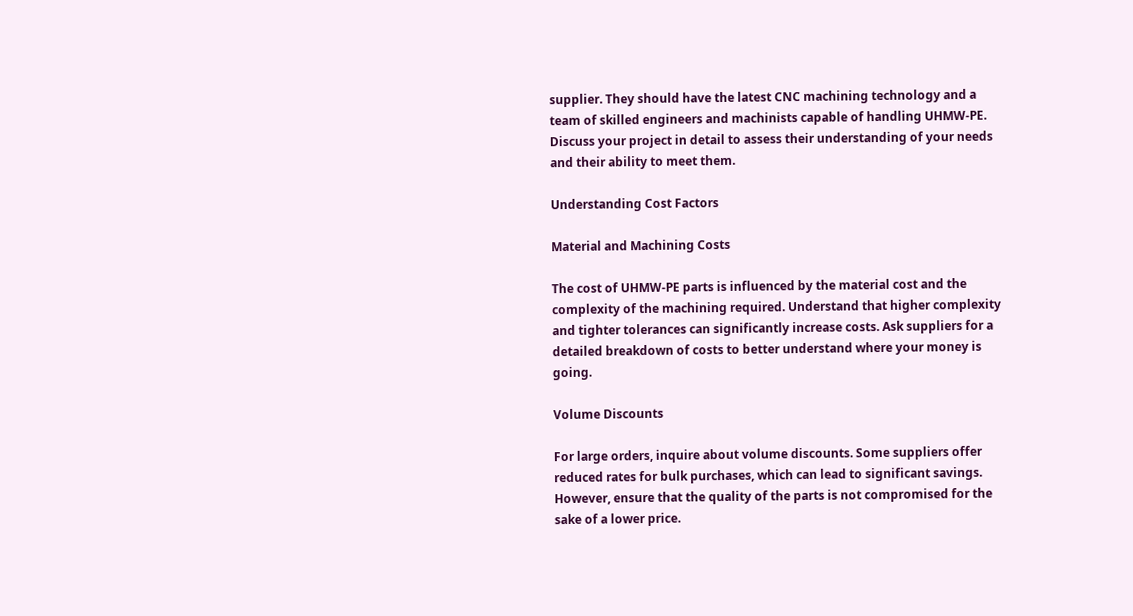supplier. They should have the latest CNC machining technology and a team of skilled engineers and machinists capable of handling UHMW-PE. Discuss your project in detail to assess their understanding of your needs and their ability to meet them.

Understanding Cost Factors

Material and Machining Costs

The cost of UHMW-PE parts is influenced by the material cost and the complexity of the machining required. Understand that higher complexity and tighter tolerances can significantly increase costs. Ask suppliers for a detailed breakdown of costs to better understand where your money is going.

Volume Discounts

For large orders, inquire about volume discounts. Some suppliers offer reduced rates for bulk purchases, which can lead to significant savings. However, ensure that the quality of the parts is not compromised for the sake of a lower price.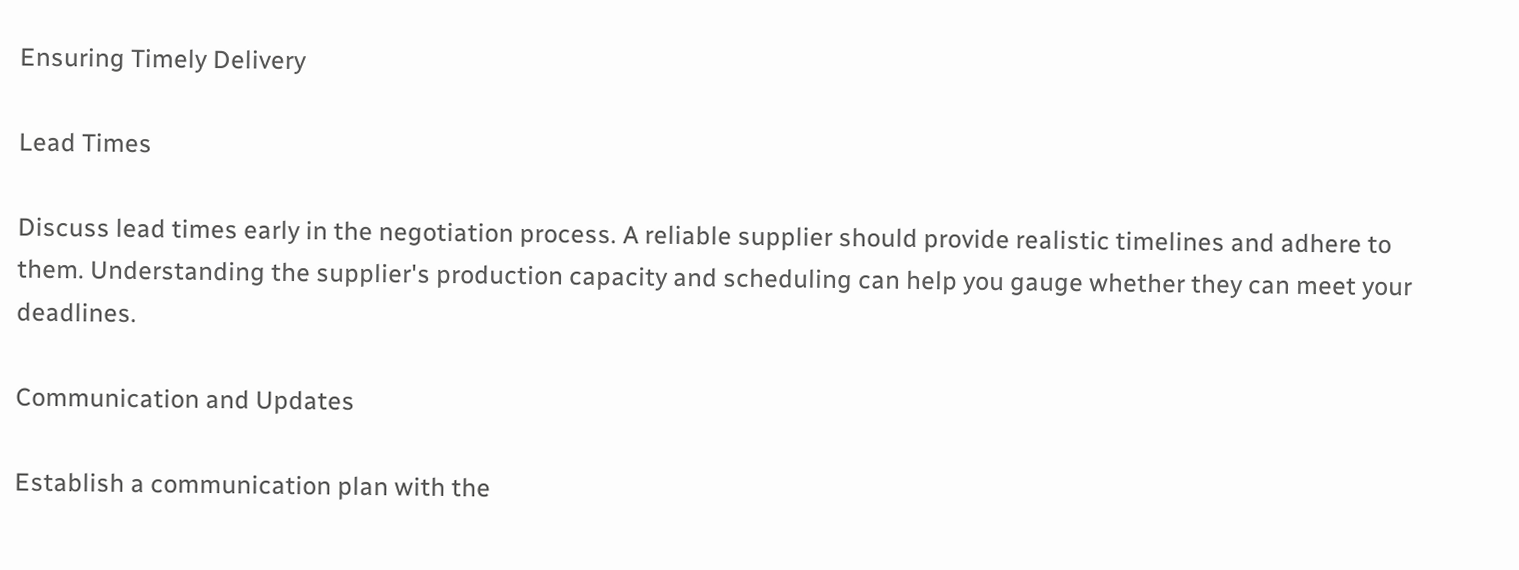Ensuring Timely Delivery

Lead Times

Discuss lead times early in the negotiation process. A reliable supplier should provide realistic timelines and adhere to them. Understanding the supplier's production capacity and scheduling can help you gauge whether they can meet your deadlines.

Communication and Updates

Establish a communication plan with the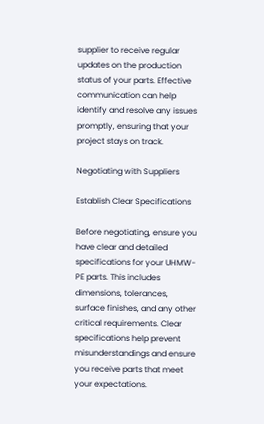supplier to receive regular updates on the production status of your parts. Effective communication can help identify and resolve any issues promptly, ensuring that your project stays on track.

Negotiating with Suppliers

Establish Clear Specifications

Before negotiating, ensure you have clear and detailed specifications for your UHMW-PE parts. This includes dimensions, tolerances, surface finishes, and any other critical requirements. Clear specifications help prevent misunderstandings and ensure you receive parts that meet your expectations.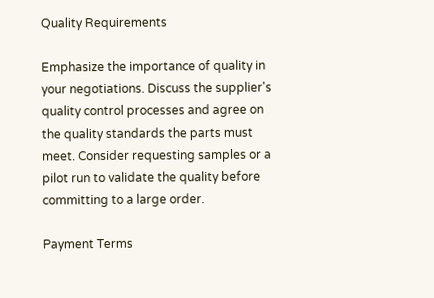Quality Requirements

Emphasize the importance of quality in your negotiations. Discuss the supplier's quality control processes and agree on the quality standards the parts must meet. Consider requesting samples or a pilot run to validate the quality before committing to a large order.

Payment Terms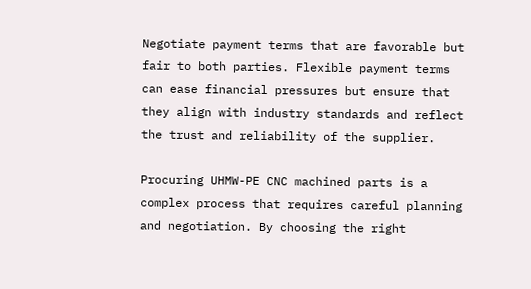Negotiate payment terms that are favorable but fair to both parties. Flexible payment terms can ease financial pressures but ensure that they align with industry standards and reflect the trust and reliability of the supplier.

Procuring UHMW-PE CNC machined parts is a complex process that requires careful planning and negotiation. By choosing the right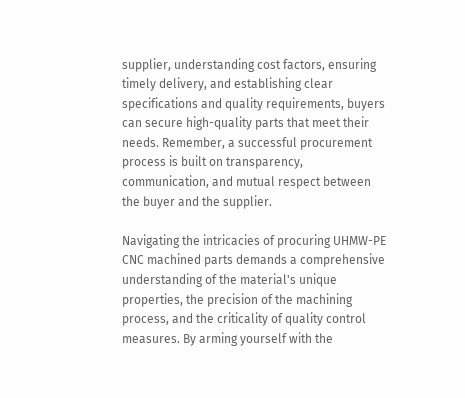supplier, understanding cost factors, ensuring timely delivery, and establishing clear specifications and quality requirements, buyers can secure high-quality parts that meet their needs. Remember, a successful procurement process is built on transparency, communication, and mutual respect between the buyer and the supplier.

Navigating the intricacies of procuring UHMW-PE CNC machined parts demands a comprehensive understanding of the material's unique properties, the precision of the machining process, and the criticality of quality control measures. By arming yourself with the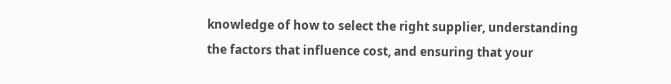knowledge of how to select the right supplier, understanding the factors that influence cost, and ensuring that your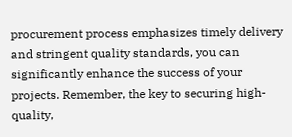procurement process emphasizes timely delivery and stringent quality standards, you can significantly enhance the success of your projects. Remember, the key to securing high-quality,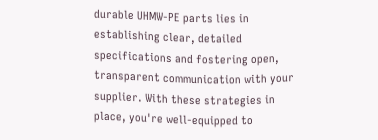durable UHMW-PE parts lies in establishing clear, detailed specifications and fostering open, transparent communication with your supplier. With these strategies in place, you're well-equipped to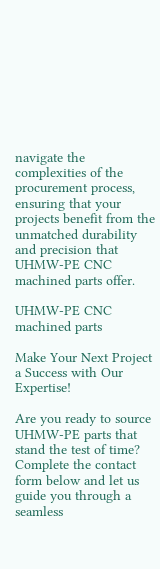navigate the complexities of the procurement process, ensuring that your projects benefit from the unmatched durability and precision that UHMW-PE CNC machined parts offer.

UHMW-PE CNC machined parts

Make Your Next Project a Success with Our Expertise!

Are you ready to source UHMW-PE parts that stand the test of time? Complete the contact form below and let us guide you through a seamless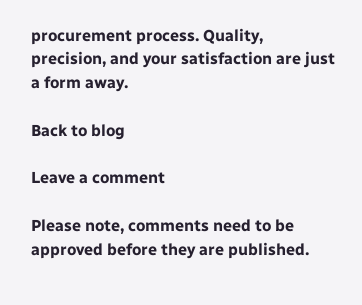procurement process. Quality, precision, and your satisfaction are just a form away.

Back to blog

Leave a comment

Please note, comments need to be approved before they are published.